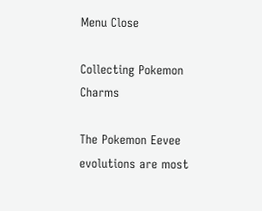Menu Close

Collecting Pokemon Charms

The Pokemon Eevee evolutions are most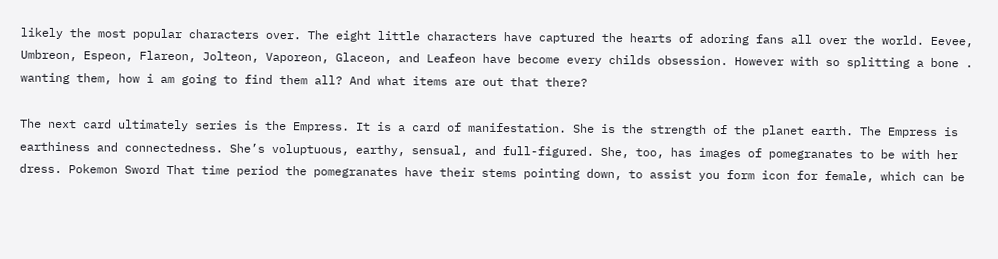likely the most popular characters over. The eight little characters have captured the hearts of adoring fans all over the world. Eevee, Umbreon, Espeon, Flareon, Jolteon, Vaporeon, Glaceon, and Leafeon have become every childs obsession. However with so splitting a bone . wanting them, how i am going to find them all? And what items are out that there?

The next card ultimately series is the Empress. It is a card of manifestation. She is the strength of the planet earth. The Empress is earthiness and connectedness. She’s voluptuous, earthy, sensual, and full-figured. She, too, has images of pomegranates to be with her dress. Pokemon Sword That time period the pomegranates have their stems pointing down, to assist you form icon for female, which can be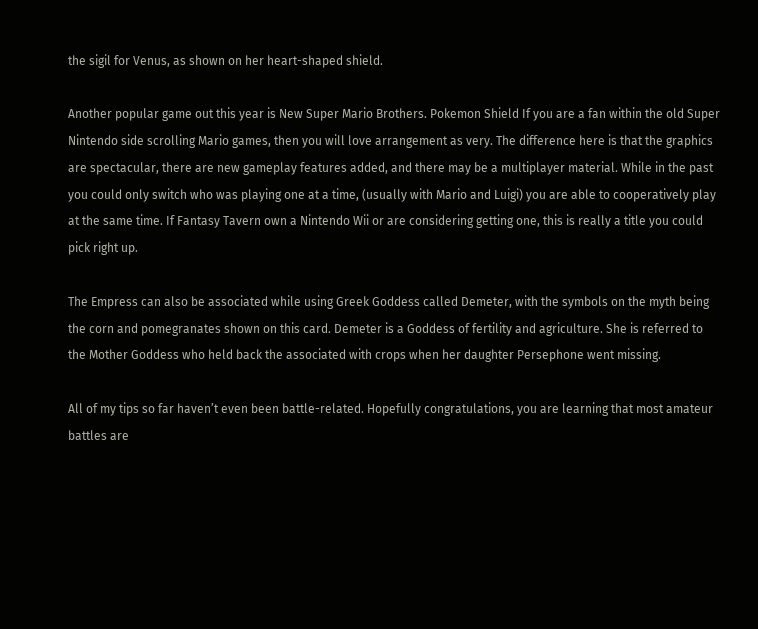the sigil for Venus, as shown on her heart-shaped shield.

Another popular game out this year is New Super Mario Brothers. Pokemon Shield If you are a fan within the old Super Nintendo side scrolling Mario games, then you will love arrangement as very. The difference here is that the graphics are spectacular, there are new gameplay features added, and there may be a multiplayer material. While in the past you could only switch who was playing one at a time, (usually with Mario and Luigi) you are able to cooperatively play at the same time. If Fantasy Tavern own a Nintendo Wii or are considering getting one, this is really a title you could pick right up.

The Empress can also be associated while using Greek Goddess called Demeter, with the symbols on the myth being the corn and pomegranates shown on this card. Demeter is a Goddess of fertility and agriculture. She is referred to the Mother Goddess who held back the associated with crops when her daughter Persephone went missing.

All of my tips so far haven’t even been battle-related. Hopefully congratulations, you are learning that most amateur battles are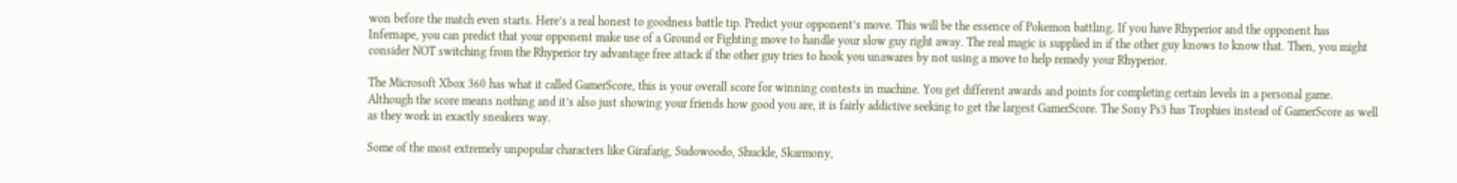won before the match even starts. Here’s a real honest to goodness battle tip. Predict your opponent’s move. This will be the essence of Pokemon battling. If you have Rhyperior and the opponent has Infernape, you can predict that your opponent make use of a Ground or Fighting move to handle your slow guy right away. The real magic is supplied in if the other guy knows to know that. Then, you might consider NOT switching from the Rhyperior try advantage free attack if the other guy tries to hook you unawares by not using a move to help remedy your Rhyperior.

The Microsoft Xbox 360 has what it called GamerScore, this is your overall score for winning contests in machine. You get different awards and points for completing certain levels in a personal game. Although the score means nothing and it’s also just showing your friends how good you are, it is fairly addictive seeking to get the largest GamerScore. The Sony Ps3 has Trophies instead of GamerScore as well as they work in exactly sneakers way.

Some of the most extremely unpopular characters like Girafarig, Sudowoodo, Shuckle, Skarmony,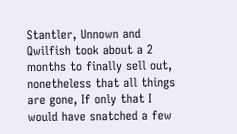Stantler, Unnown and Qwilfish took about a 2 months to finally sell out, nonetheless that all things are gone, If only that I would have snatched a few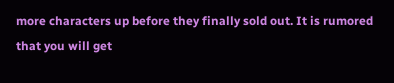more characters up before they finally sold out. It is rumored that you will get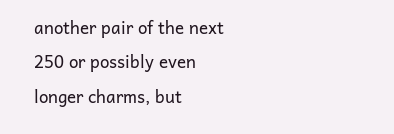another pair of the next 250 or possibly even longer charms, but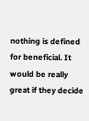nothing is defined for beneficial. It would be really great if they decide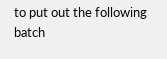to put out the following batch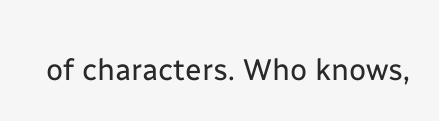of characters. Who knows,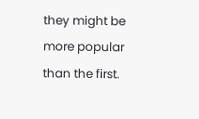they might be more popular than the first.